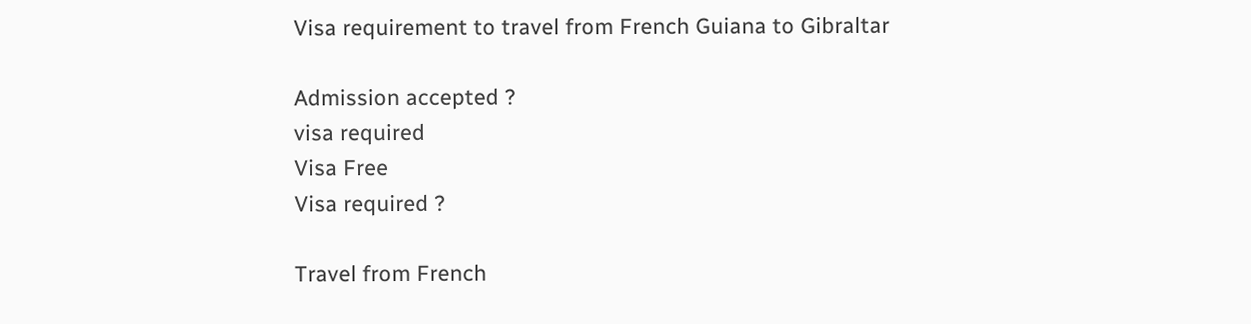Visa requirement to travel from French Guiana to Gibraltar

Admission accepted ?
visa required
Visa Free
Visa required ?

Travel from French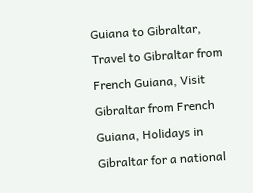Guiana to Gibraltar, Travel to Gibraltar from French Guiana, Visit Gibraltar from French Guiana, Holidays in Gibraltar for a national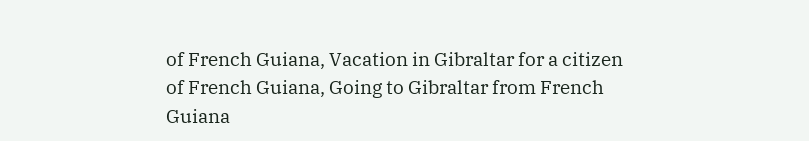of French Guiana, Vacation in Gibraltar for a citizen of French Guiana, Going to Gibraltar from French Guiana